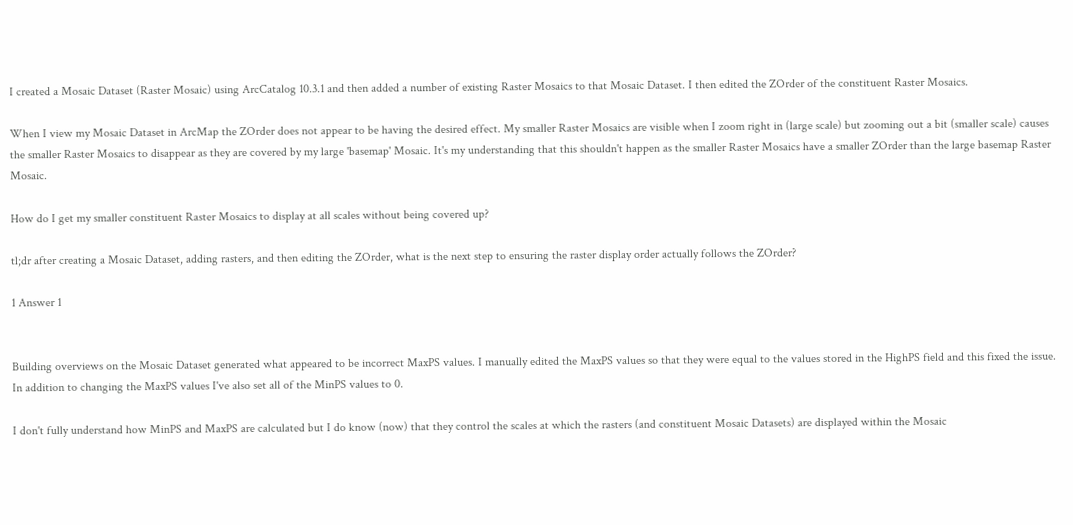I created a Mosaic Dataset (Raster Mosaic) using ArcCatalog 10.3.1 and then added a number of existing Raster Mosaics to that Mosaic Dataset. I then edited the ZOrder of the constituent Raster Mosaics.

When I view my Mosaic Dataset in ArcMap the ZOrder does not appear to be having the desired effect. My smaller Raster Mosaics are visible when I zoom right in (large scale) but zooming out a bit (smaller scale) causes the smaller Raster Mosaics to disappear as they are covered by my large 'basemap' Mosaic. It's my understanding that this shouldn't happen as the smaller Raster Mosaics have a smaller ZOrder than the large basemap Raster Mosaic.

How do I get my smaller constituent Raster Mosaics to display at all scales without being covered up?

tl;dr after creating a Mosaic Dataset, adding rasters, and then editing the ZOrder, what is the next step to ensuring the raster display order actually follows the ZOrder?

1 Answer 1


Building overviews on the Mosaic Dataset generated what appeared to be incorrect MaxPS values. I manually edited the MaxPS values so that they were equal to the values stored in the HighPS field and this fixed the issue. In addition to changing the MaxPS values I've also set all of the MinPS values to 0.

I don't fully understand how MinPS and MaxPS are calculated but I do know (now) that they control the scales at which the rasters (and constituent Mosaic Datasets) are displayed within the Mosaic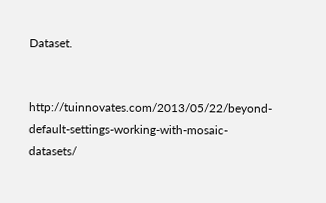Dataset.


http://tuinnovates.com/2013/05/22/beyond-default-settings-working-with-mosaic-datasets/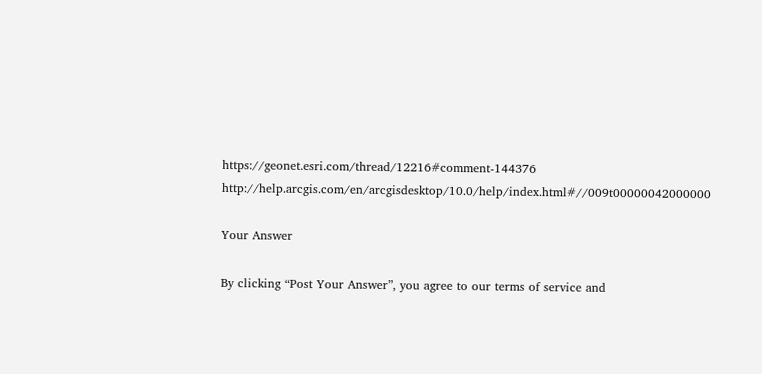https://geonet.esri.com/thread/12216#comment-144376 http://help.arcgis.com/en/arcgisdesktop/10.0/help/index.html#//009t00000042000000

Your Answer

By clicking “Post Your Answer”, you agree to our terms of service and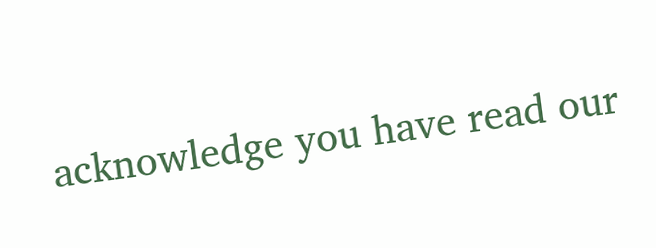acknowledge you have read our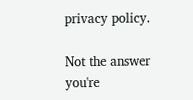privacy policy.

Not the answer you're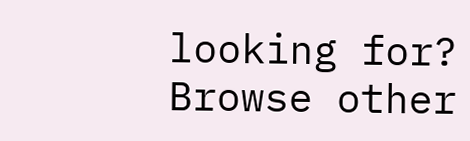looking for? Browse other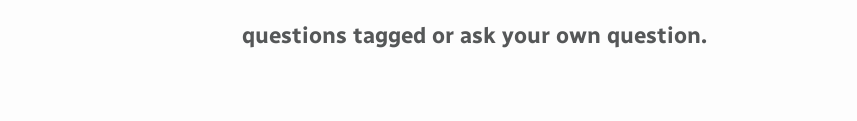questions tagged or ask your own question.